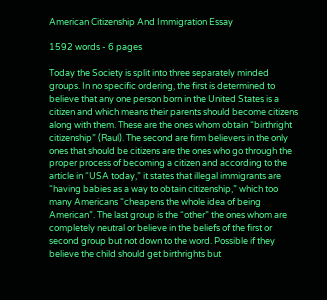American Citizenship And Immigration Essay

1592 words - 6 pages

Today the Society is split into three separately minded groups. In no specific ordering, the first is determined to believe that any one person born in the United States is a citizen and which means their parents should become citizens along with them. These are the ones whom obtain “birthright citizenship” (Raul). The second are firm believers in the only ones that should be citizens are the ones who go through the proper process of becoming a citizen and according to the article in “USA today,” it states that illegal immigrants are “having babies as a way to obtain citizenship,” which too many Americans “cheapens the whole idea of being American”. The last group is the “other” the ones whom are completely neutral or believe in the beliefs of the first or second group but not down to the word. Possible if they believe the child should get birthrights but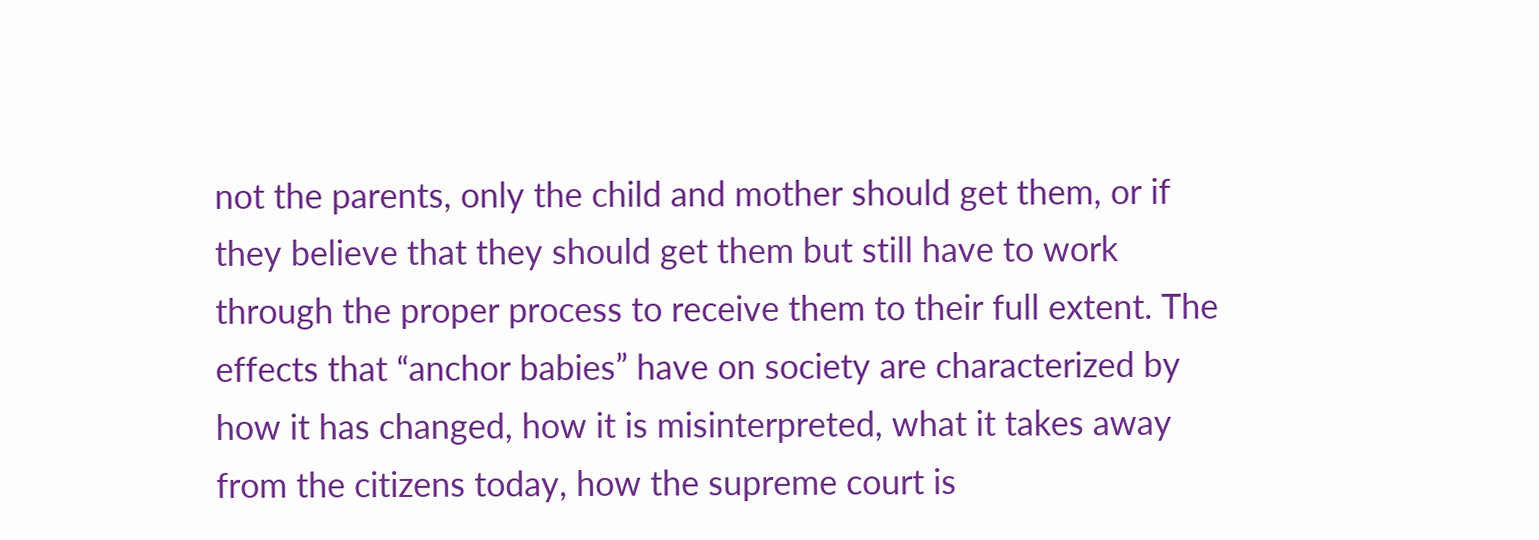not the parents, only the child and mother should get them, or if they believe that they should get them but still have to work through the proper process to receive them to their full extent. The effects that “anchor babies” have on society are characterized by how it has changed, how it is misinterpreted, what it takes away from the citizens today, how the supreme court is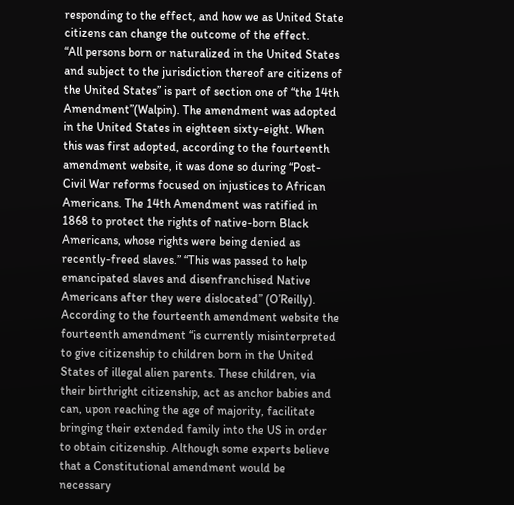responding to the effect, and how we as United State citizens can change the outcome of the effect.
“All persons born or naturalized in the United States and subject to the jurisdiction thereof are citizens of the United States” is part of section one of “the 14th Amendment”(Walpin). The amendment was adopted in the United States in eighteen sixty-eight. When this was first adopted, according to the fourteenth amendment website, it was done so during “Post-Civil War reforms focused on injustices to African Americans. The 14th Amendment was ratified in 1868 to protect the rights of native-born Black Americans, whose rights were being denied as recently-freed slaves.” “This was passed to help emancipated slaves and disenfranchised Native Americans after they were dislocated” (O’Reilly). According to the fourteenth amendment website the fourteenth amendment “is currently misinterpreted to give citizenship to children born in the United States of illegal alien parents. These children, via their birthright citizenship, act as anchor babies and can, upon reaching the age of majority, facilitate bringing their extended family into the US in order to obtain citizenship. Although some experts believe that a Constitutional amendment would be necessary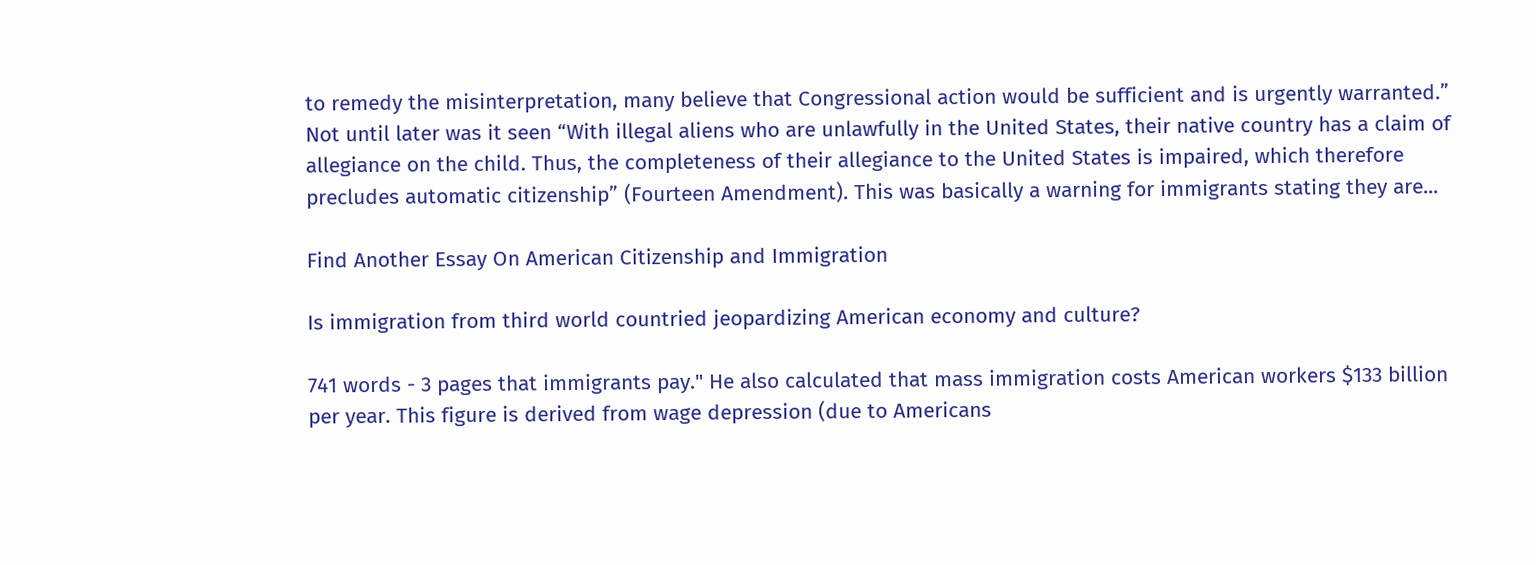to remedy the misinterpretation, many believe that Congressional action would be sufficient and is urgently warranted.” Not until later was it seen “With illegal aliens who are unlawfully in the United States, their native country has a claim of allegiance on the child. Thus, the completeness of their allegiance to the United States is impaired, which therefore precludes automatic citizenship” (Fourteen Amendment). This was basically a warning for immigrants stating they are...

Find Another Essay On American Citizenship and Immigration

Is immigration from third world countried jeopardizing American economy and culture?

741 words - 3 pages that immigrants pay." He also calculated that mass immigration costs American workers $133 billion per year. This figure is derived from wage depression (due to Americans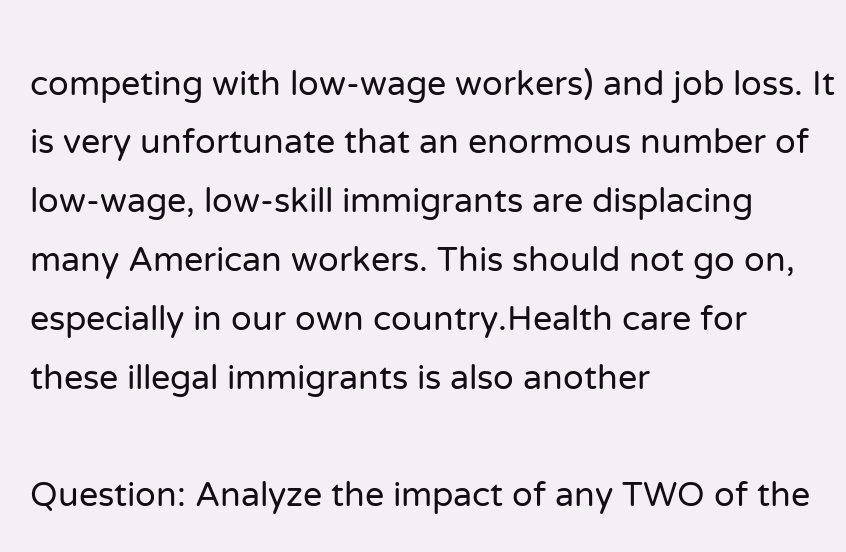competing with low-wage workers) and job loss. It is very unfortunate that an enormous number of low-wage, low-skill immigrants are displacing many American workers. This should not go on, especially in our own country.Health care for these illegal immigrants is also another

Question: Analyze the impact of any TWO of the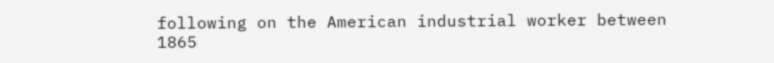following on the American industrial worker between 1865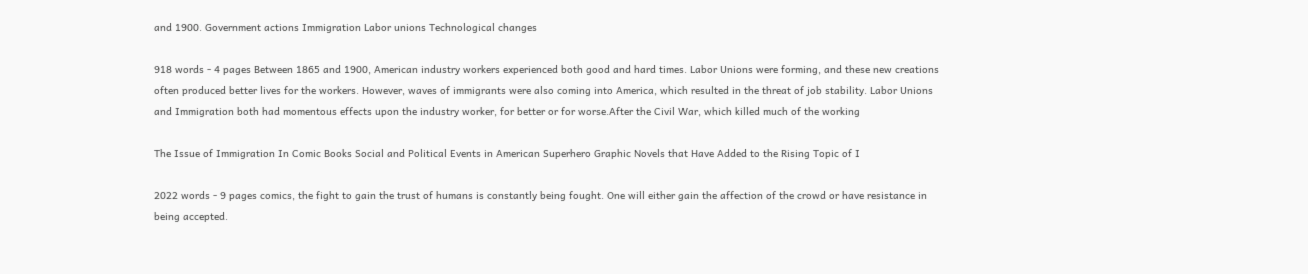and 1900. Government actions Immigration Labor unions Technological changes

918 words - 4 pages Between 1865 and 1900, American industry workers experienced both good and hard times. Labor Unions were forming, and these new creations often produced better lives for the workers. However, waves of immigrants were also coming into America, which resulted in the threat of job stability. Labor Unions and Immigration both had momentous effects upon the industry worker, for better or for worse.After the Civil War, which killed much of the working

The Issue of Immigration In Comic Books Social and Political Events in American Superhero Graphic Novels that Have Added to the Rising Topic of I

2022 words - 9 pages comics, the fight to gain the trust of humans is constantly being fought. One will either gain the affection of the crowd or have resistance in being accepted.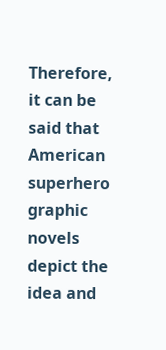Therefore, it can be said that American superhero graphic novels depict the idea and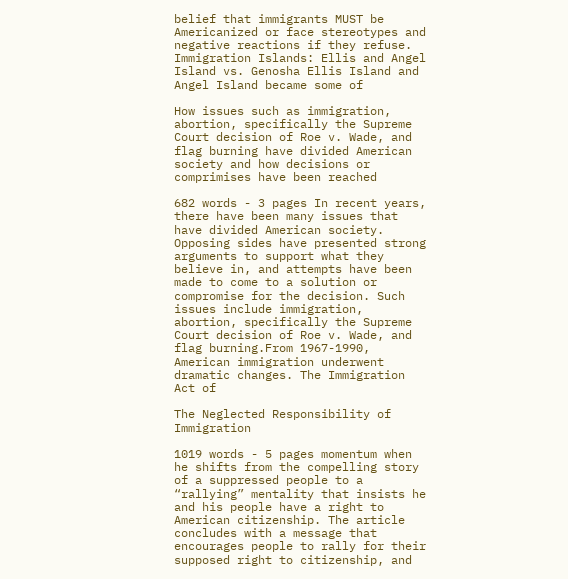belief that immigrants MUST be Americanized or face stereotypes and negative reactions if they refuse. Immigration Islands: Ellis and Angel Island vs. Genosha Ellis Island and Angel Island became some of

How issues such as immigration, abortion, specifically the Supreme Court decision of Roe v. Wade, and flag burning have divided American society and how decisions or comprimises have been reached

682 words - 3 pages In recent years, there have been many issues that have divided American society. Opposing sides have presented strong arguments to support what they believe in, and attempts have been made to come to a solution or compromise for the decision. Such issues include immigration, abortion, specifically the Supreme Court decision of Roe v. Wade, and flag burning.From 1967-1990, American immigration underwent dramatic changes. The Immigration Act of

The Neglected Responsibility of Immigration

1019 words - 5 pages momentum when he shifts from the compelling story of a suppressed people to a “rallying” mentality that insists he and his people have a right to American citizenship. The article concludes with a message that encourages people to rally for their supposed right to citizenship, and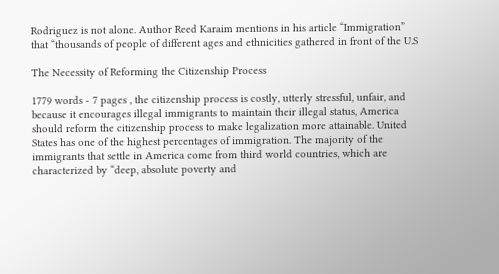Rodriguez is not alone. Author Reed Karaim mentions in his article “Immigration” that “thousands of people of different ages and ethnicities gathered in front of the U.S

The Necessity of Reforming the Citizenship Process

1779 words - 7 pages , the citizenship process is costly, utterly stressful, unfair, and because it encourages illegal immigrants to maintain their illegal status, America should reform the citizenship process to make legalization more attainable. United States has one of the highest percentages of immigration. The majority of the immigrants that settle in America come from third world countries, which are characterized by “deep, absolute poverty and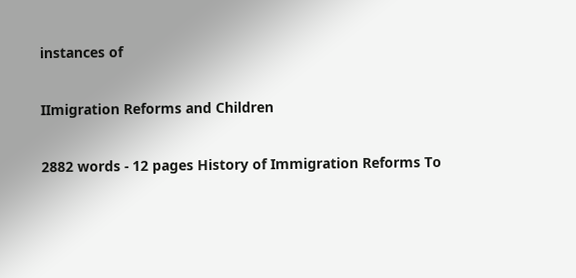instances of

IImigration Reforms and Children

2882 words - 12 pages History of Immigration Reforms To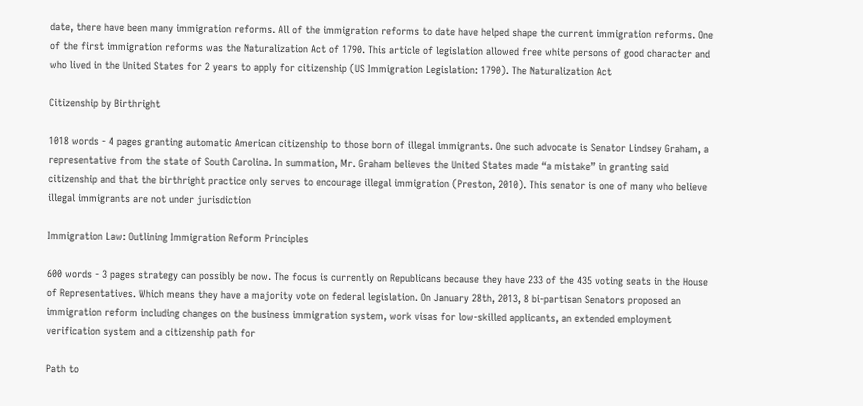date, there have been many immigration reforms. All of the immigration reforms to date have helped shape the current immigration reforms. One of the first immigration reforms was the Naturalization Act of 1790. This article of legislation allowed free white persons of good character and who lived in the United States for 2 years to apply for citizenship (US Immigration Legislation: 1790). The Naturalization Act

Citizenship by Birthright

1018 words - 4 pages granting automatic American citizenship to those born of illegal immigrants. One such advocate is Senator Lindsey Graham, a representative from the state of South Carolina. In summation, Mr. Graham believes the United States made “a mistake” in granting said citizenship and that the birthright practice only serves to encourage illegal immigration (Preston, 2010). This senator is one of many who believe illegal immigrants are not under jurisdiction

Immigration Law: Outlining Immigration Reform Principles

600 words - 3 pages strategy can possibly be now. The focus is currently on Republicans because they have 233 of the 435 voting seats in the House of Representatives. Which means they have a majority vote on federal legislation. On January 28th, 2013, 8 bi-partisan Senators proposed an immigration reform including changes on the business immigration system, work visas for low-skilled applicants, an extended employment verification system and a citizenship path for

Path to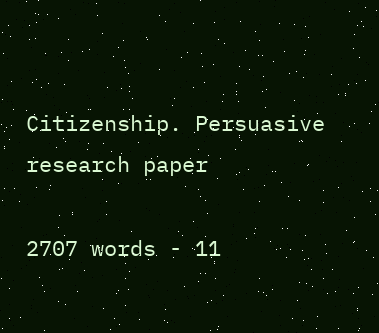Citizenship. Persuasive research paper

2707 words - 11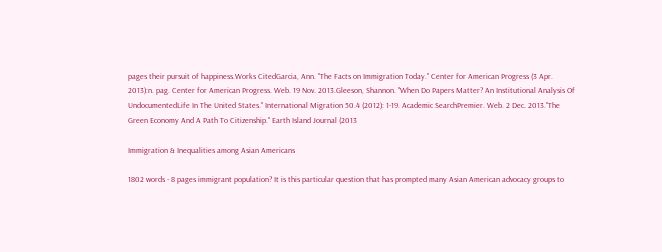pages their pursuit of happiness.Works CitedGarcia, Ann. "The Facts on Immigration Today." Center for American Progress (3 Apr. 2013):n. pag. Center for American Progress. Web. 19 Nov. 2013.Gleeson, Shannon. "When Do Papers Matter? An Institutional Analysis Of UndocumentedLife In The United States." International Migration 50.4 (2012): 1-19. Academic SearchPremier. Web. 2 Dec. 2013."The Green Economy And A Path To Citizenship." Earth Island Journal (2013

Immigration & Inequalities among Asian Americans

1802 words - 8 pages immigrant population? It is this particular question that has prompted many Asian American advocacy groups to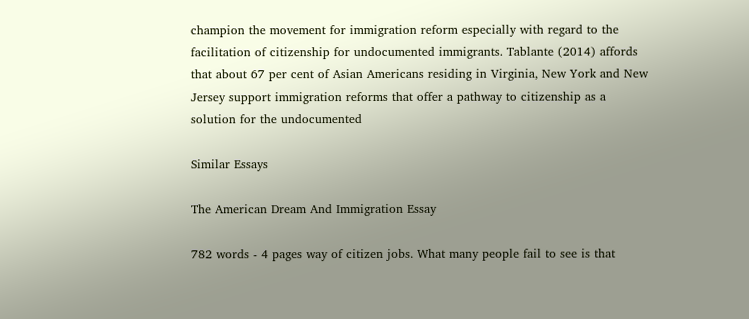champion the movement for immigration reform especially with regard to the facilitation of citizenship for undocumented immigrants. Tablante (2014) affords that about 67 per cent of Asian Americans residing in Virginia, New York and New Jersey support immigration reforms that offer a pathway to citizenship as a solution for the undocumented

Similar Essays

The American Dream And Immigration Essay

782 words - 4 pages way of citizen jobs. What many people fail to see is that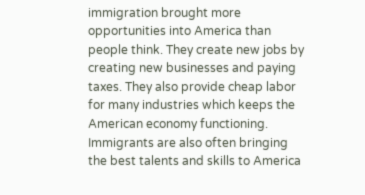immigration brought more opportunities into America than people think. They create new jobs by creating new businesses and paying taxes. They also provide cheap labor for many industries which keeps the American economy functioning. Immigrants are also often bringing the best talents and skills to America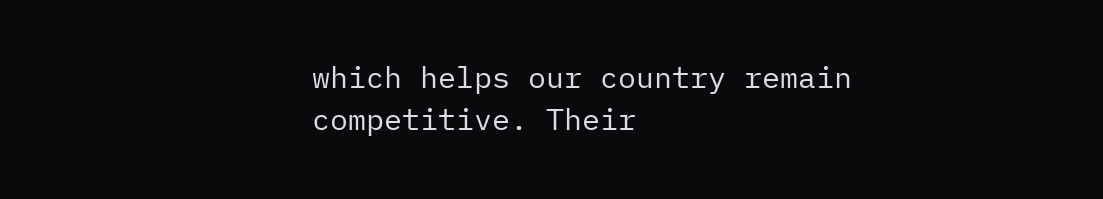which helps our country remain competitive. Their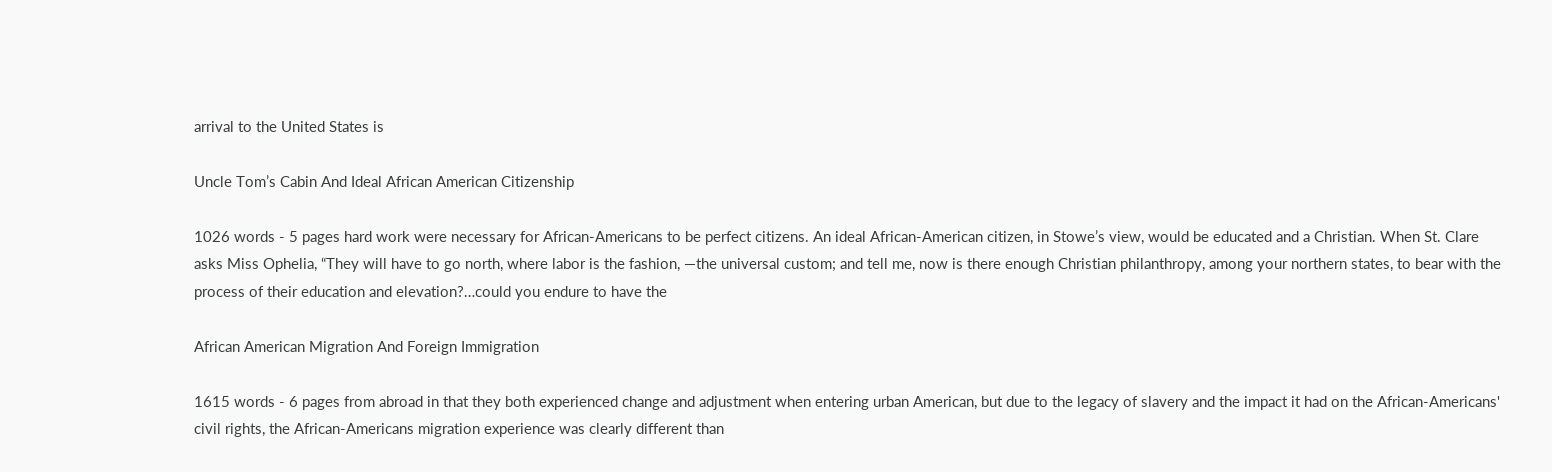arrival to the United States is

Uncle Tom’s Cabin And Ideal African American Citizenship

1026 words - 5 pages hard work were necessary for African-Americans to be perfect citizens. An ideal African-American citizen, in Stowe’s view, would be educated and a Christian. When St. Clare asks Miss Ophelia, “They will have to go north, where labor is the fashion, —the universal custom; and tell me, now is there enough Christian philanthropy, among your northern states, to bear with the process of their education and elevation?…could you endure to have the

African American Migration And Foreign Immigration

1615 words - 6 pages from abroad in that they both experienced change and adjustment when entering urban American, but due to the legacy of slavery and the impact it had on the African-Americans' civil rights, the African-Americans migration experience was clearly different than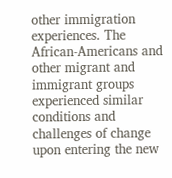other immigration experiences. The African-Americans and other migrant and immigrant groups experienced similar conditions and challenges of change upon entering the new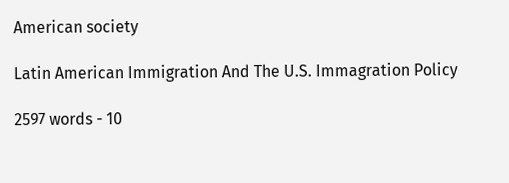American society

Latin American Immigration And The U.S. Immagration Policy

2597 words - 10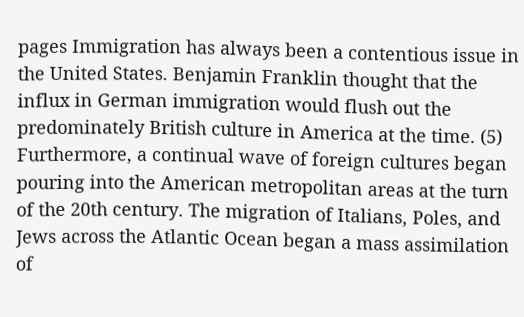pages Immigration has always been a contentious issue in the United States. Benjamin Franklin thought that the influx in German immigration would flush out the predominately British culture in America at the time. (5) Furthermore, a continual wave of foreign cultures began pouring into the American metropolitan areas at the turn of the 20th century. The migration of Italians, Poles, and Jews across the Atlantic Ocean began a mass assimilation of